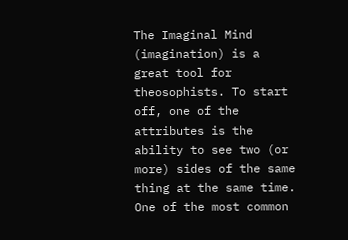The Imaginal Mind (imagination) is a great tool for theosophists. To start off, one of the attributes is the ability to see two (or more) sides of the same thing at the same time. One of the most common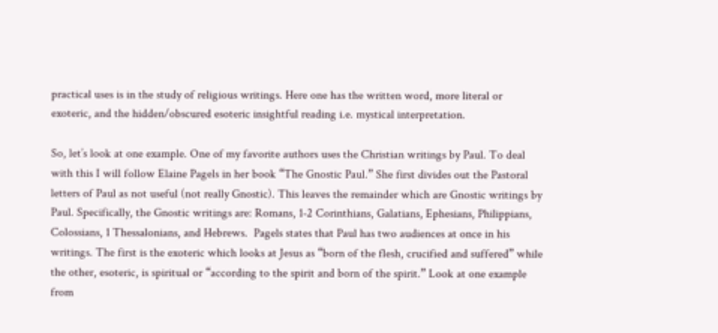practical uses is in the study of religious writings. Here one has the written word, more literal or exoteric, and the hidden/obscured esoteric insightful reading i.e. mystical interpretation.

So, let’s look at one example. One of my favorite authors uses the Christian writings by Paul. To deal with this I will follow Elaine Pagels in her book “The Gnostic Paul.” She first divides out the Pastoral letters of Paul as not useful (not really Gnostic). This leaves the remainder which are Gnostic writings by Paul. Specifically, the Gnostic writings are: Romans, 1-2 Corinthians, Galatians, Ephesians, Philippians, Colossians, 1 Thessalonians, and Hebrews.  Pagels states that Paul has two audiences at once in his writings. The first is the exoteric which looks at Jesus as “born of the flesh, crucified and suffered” while the other, esoteric, is spiritual or “according to the spirit and born of the spirit.” Look at one example from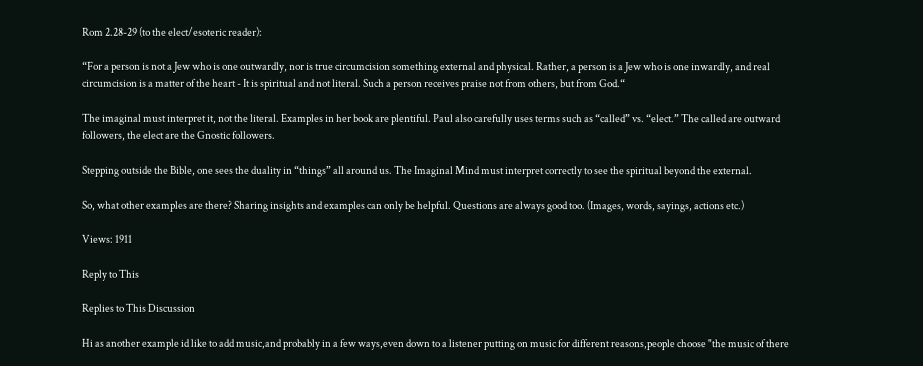Rom 2.28-29 (to the elect/esoteric reader):

“For a person is not a Jew who is one outwardly, nor is true circumcision something external and physical. Rather, a person is a Jew who is one inwardly, and real circumcision is a matter of the heart - It is spiritual and not literal. Such a person receives praise not from others, but from God.“

The imaginal must interpret it, not the literal. Examples in her book are plentiful. Paul also carefully uses terms such as “called” vs. “elect.” The called are outward followers, the elect are the Gnostic followers.

Stepping outside the Bible, one sees the duality in “things” all around us. The Imaginal Mind must interpret correctly to see the spiritual beyond the external.

So, what other examples are there? Sharing insights and examples can only be helpful. Questions are always good too. (Images, words, sayings, actions etc.)

Views: 1911

Reply to This

Replies to This Discussion

Hi as another example id like to add music,and probably in a few ways,even down to a listener putting on music for different reasons,people choose "the music of there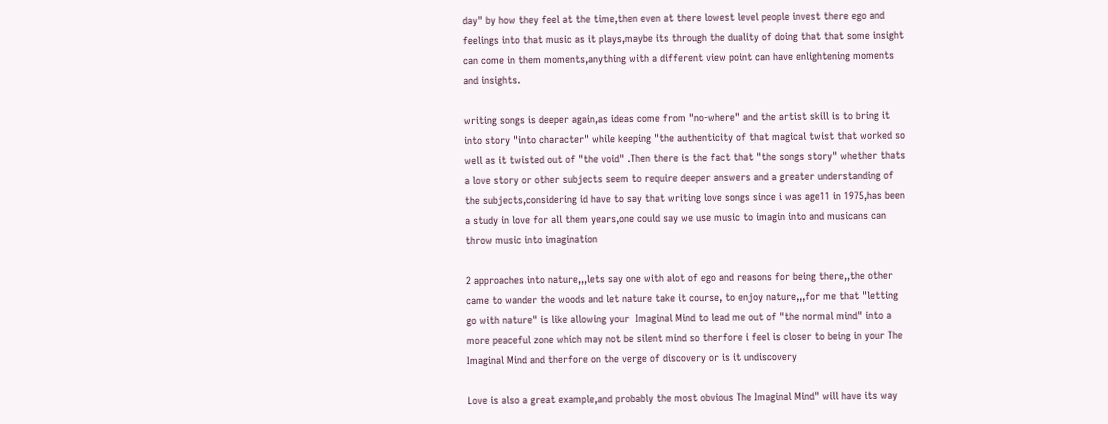day" by how they feel at the time,then even at there lowest level people invest there ego and feelings into that music as it plays,maybe its through the duality of doing that that some insight can come in them moments,anything with a different view point can have enlightening moments and insights.

writing songs is deeper again,as ideas come from "no-where" and the artist skill is to bring it into story "into character" while keeping "the authenticity of that magical twist that worked so well as it twisted out of "the void" .Then there is the fact that "the songs story" whether thats a love story or other subjects seem to require deeper answers and a greater understanding of the subjects,considering id have to say that writing love songs since i was age11 in 1975,has been a study in love for all them years,one could say we use music to imagin into and musicans can throw music into imagination

2 approaches into nature,,,lets say one with alot of ego and reasons for being there,,the other came to wander the woods and let nature take it course, to enjoy nature,,,for me that "letting go with nature" is like allowing your  Imaginal Mind to lead me out of "the normal mind" into a more peaceful zone which may not be silent mind so therfore i feel is closer to being in your The Imaginal Mind and therfore on the verge of discovery or is it undiscovery

Love is also a great example,and probably the most obvious The Imaginal Mind" will have its way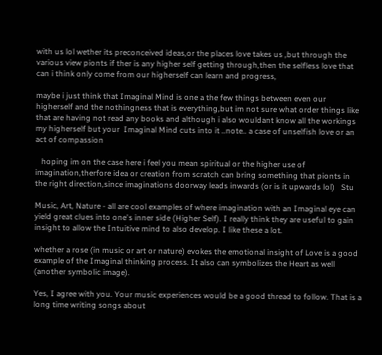with us lol wether its preconceived ideas,or the places love takes us ,but through the various view pionts if ther is any higher self getting through,then the selfless love that can i think only come from our higherself can learn and progress,

maybe i just think that Imaginal Mind is one a the few things between even our higherself and the nothingness that is everything,but im not sure what order things like that are having not read any books and although i also wouldant know all the workings my higherself but your  Imaginal Mind cuts into it ..note.. a case of unselfish love or an act of compassion

   hoping im on the case here i feel you mean spiritual or the higher use of imagination,therfore idea or creation from scratch can bring something that pionts in the right direction,since imaginations doorway leads inwards (or is it upwards lol)   Stu

Music, Art, Nature - all are cool examples of where imagination with an Imaginal eye can yield great clues into one's inner side (Higher Self). I really think they are useful to gain insight to allow the Intuitive mind to also develop. I like these a lot.

whether a rose (in music or art or nature) evokes the emotional insight of Love is a good example of the Imaginal thinking process. It also can symbolizes the Heart as well (another symbolic image).

Yes, I agree with you. Your music experiences would be a good thread to follow. That is a long time writing songs about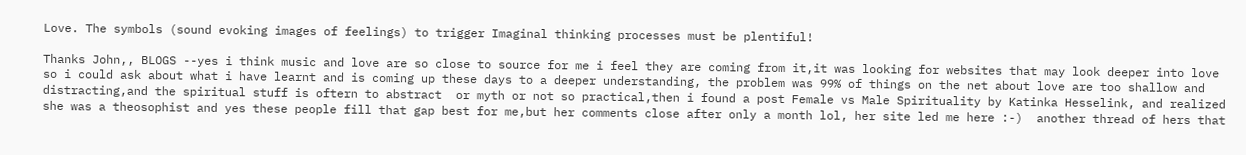Love. The symbols (sound evoking images of feelings) to trigger Imaginal thinking processes must be plentiful!

Thanks John,, BLOGS --yes i think music and love are so close to source for me i feel they are coming from it,it was looking for websites that may look deeper into love so i could ask about what i have learnt and is coming up these days to a deeper understanding, the problem was 99% of things on the net about love are too shallow and distracting,and the spiritual stuff is oftern to abstract  or myth or not so practical,then i found a post Female vs Male Spirituality by Katinka Hesselink, and realized  she was a theosophist and yes these people fill that gap best for me,but her comments close after only a month lol, her site led me here :-)  another thread of hers that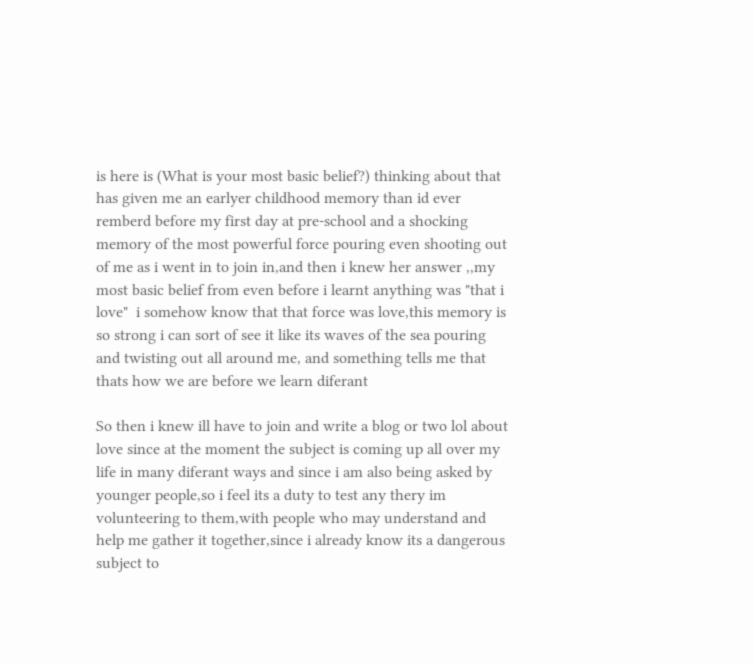is here is (What is your most basic belief?) thinking about that has given me an earlyer childhood memory than id ever remberd before my first day at pre-school and a shocking memory of the most powerful force pouring even shooting out of me as i went in to join in,and then i knew her answer ,,my most basic belief from even before i learnt anything was "that i love"  i somehow know that that force was love,this memory is so strong i can sort of see it like its waves of the sea pouring and twisting out all around me, and something tells me that thats how we are before we learn diferant

So then i knew ill have to join and write a blog or two lol about love since at the moment the subject is coming up all over my life in many diferant ways and since i am also being asked by younger people,so i feel its a duty to test any thery im volunteering to them,with people who may understand and help me gather it together,since i already know its a dangerous subject to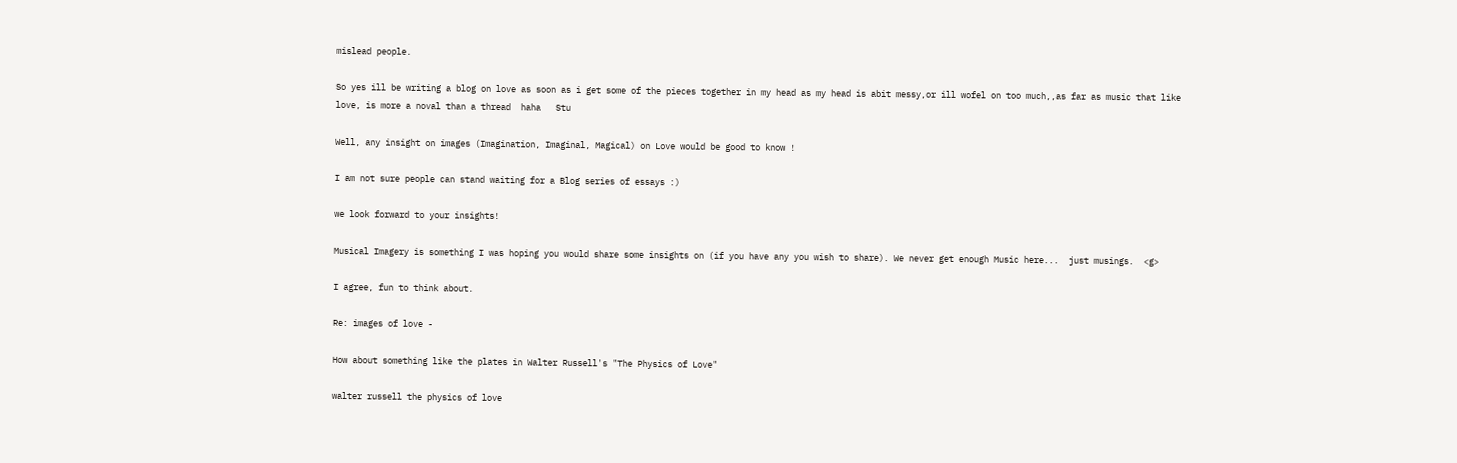mislead people.

So yes ill be writing a blog on love as soon as i get some of the pieces together in my head as my head is abit messy,or ill wofel on too much,,as far as music that like love, is more a noval than a thread  haha   Stu

Well, any insight on images (Imagination, Imaginal, Magical) on Love would be good to know !

I am not sure people can stand waiting for a Blog series of essays :)

we look forward to your insights!

Musical Imagery is something I was hoping you would share some insights on (if you have any you wish to share). We never get enough Music here...  just musings.  <g>

I agree, fun to think about.

Re: images of love -

How about something like the plates in Walter Russell's "The Physics of Love"

walter russell the physics of love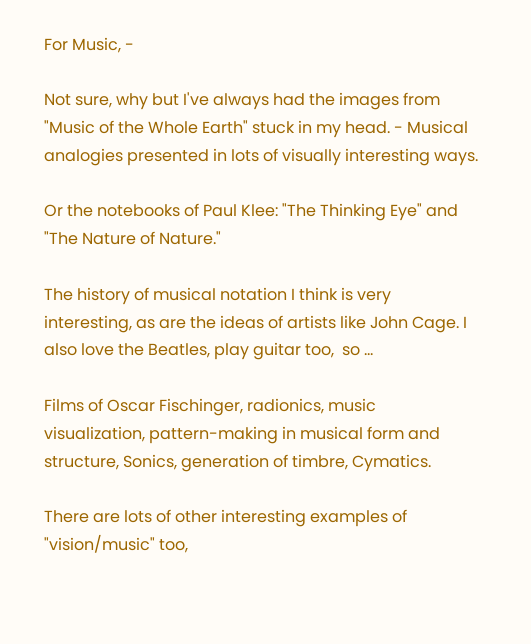For Music, -

Not sure, why but I've always had the images from "Music of the Whole Earth" stuck in my head. - Musical analogies presented in lots of visually interesting ways.

Or the notebooks of Paul Klee: "The Thinking Eye" and "The Nature of Nature."

The history of musical notation I think is very interesting, as are the ideas of artists like John Cage. I also love the Beatles, play guitar too,  so ...

Films of Oscar Fischinger, radionics, music visualization, pattern-making in musical form and structure, Sonics, generation of timbre, Cymatics.

There are lots of other interesting examples of "vision/music" too,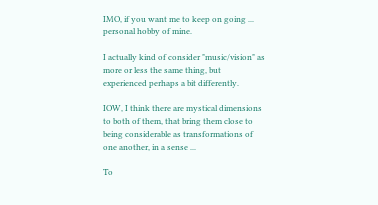IMO, if you want me to keep on going ... personal hobby of mine.

I actually kind of consider "music/vision" as more or less the same thing, but experienced perhaps a bit differently.

IOW, I think there are mystical dimensions to both of them, that bring them close to being considerable as transformations of one another, in a sense ...

To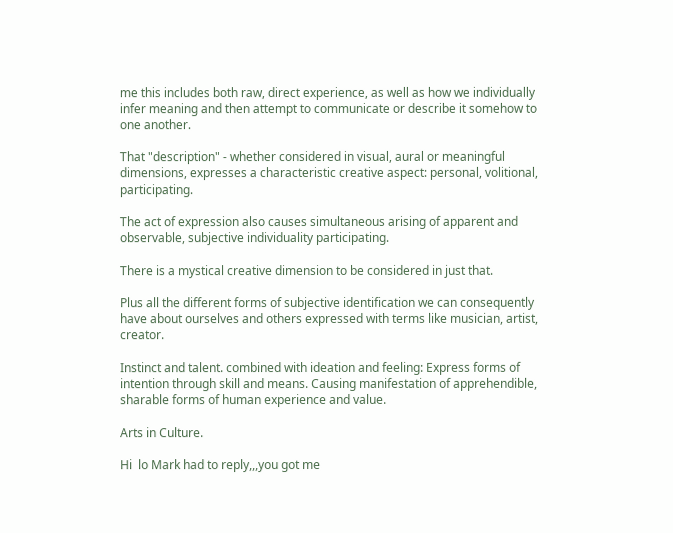me this includes both raw, direct experience, as well as how we individually infer meaning and then attempt to communicate or describe it somehow to one another.

That "description" - whether considered in visual, aural or meaningful dimensions, expresses a characteristic creative aspect: personal, volitional, participating.

The act of expression also causes simultaneous arising of apparent and observable, subjective individuality participating.

There is a mystical creative dimension to be considered in just that.

Plus all the different forms of subjective identification we can consequently have about ourselves and others expressed with terms like musician, artist, creator.

Instinct and talent. combined with ideation and feeling: Express forms of intention through skill and means. Causing manifestation of apprehendible, sharable forms of human experience and value.

Arts in Culture.

Hi  lo Mark had to reply,,,you got me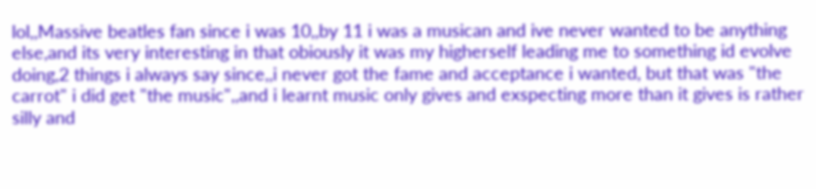lol,,Massive beatles fan since i was 10,,by 11 i was a musican and ive never wanted to be anything else,and its very interesting in that obiously it was my higherself leading me to something id evolve doing,2 things i always say since,,i never got the fame and acceptance i wanted, but that was "the carrot" i did get "the music",,and i learnt music only gives and exspecting more than it gives is rather silly and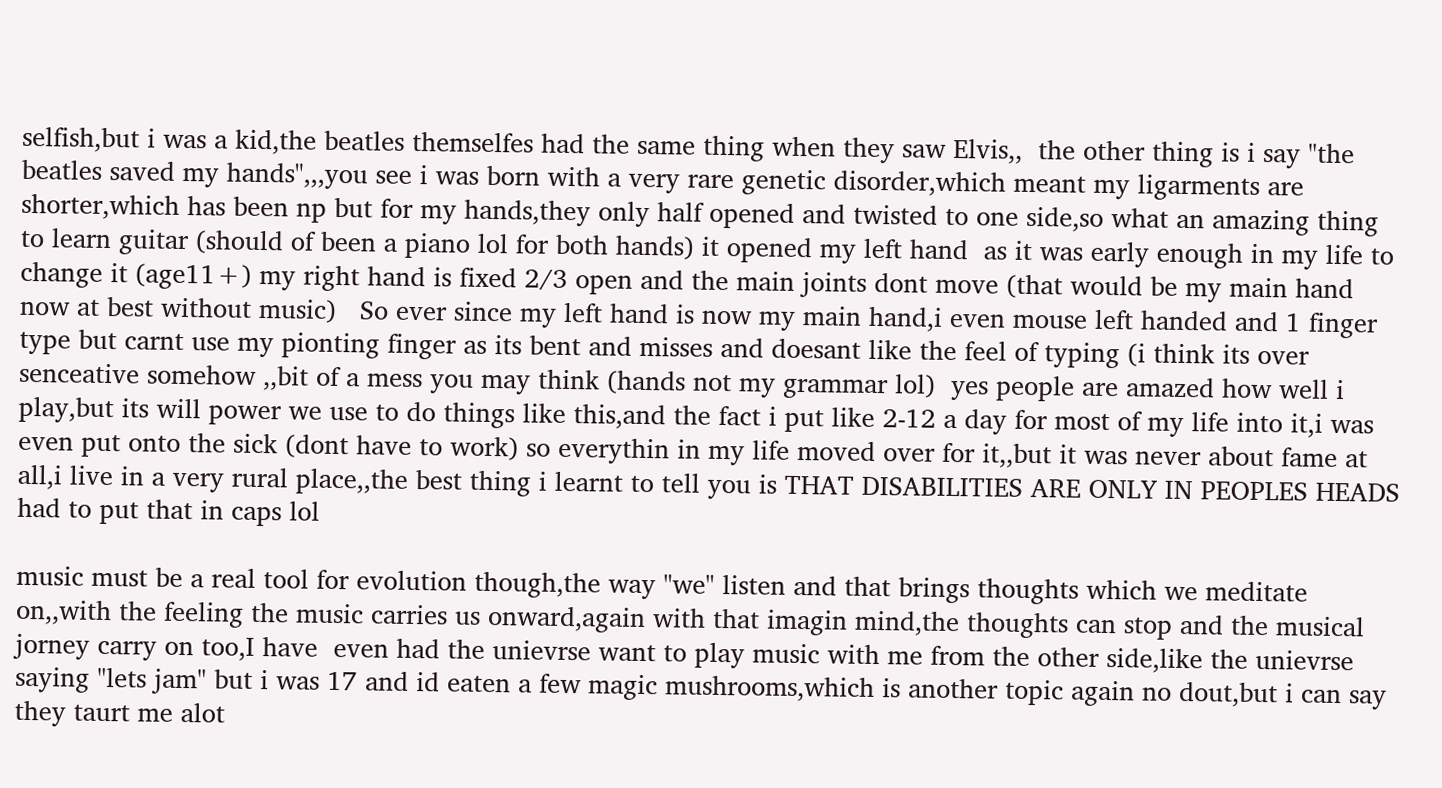selfish,but i was a kid,the beatles themselfes had the same thing when they saw Elvis,,  the other thing is i say "the beatles saved my hands",,,you see i was born with a very rare genetic disorder,which meant my ligarments are shorter,which has been np but for my hands,they only half opened and twisted to one side,so what an amazing thing to learn guitar (should of been a piano lol for both hands) it opened my left hand  as it was early enough in my life to change it (age11+) my right hand is fixed 2/3 open and the main joints dont move (that would be my main hand now at best without music)   So ever since my left hand is now my main hand,i even mouse left handed and 1 finger type but carnt use my pionting finger as its bent and misses and doesant like the feel of typing (i think its over senceative somehow ,,bit of a mess you may think (hands not my grammar lol)  yes people are amazed how well i play,but its will power we use to do things like this,and the fact i put like 2-12 a day for most of my life into it,i was even put onto the sick (dont have to work) so everythin in my life moved over for it,,but it was never about fame at all,i live in a very rural place,,the best thing i learnt to tell you is THAT DISABILITIES ARE ONLY IN PEOPLES HEADS  had to put that in caps lol

music must be a real tool for evolution though,the way "we" listen and that brings thoughts which we meditate on,,with the feeling the music carries us onward,again with that imagin mind,the thoughts can stop and the musical jorney carry on too,I have  even had the unievrse want to play music with me from the other side,like the unievrse saying "lets jam" but i was 17 and id eaten a few magic mushrooms,which is another topic again no dout,but i can say they taurt me alot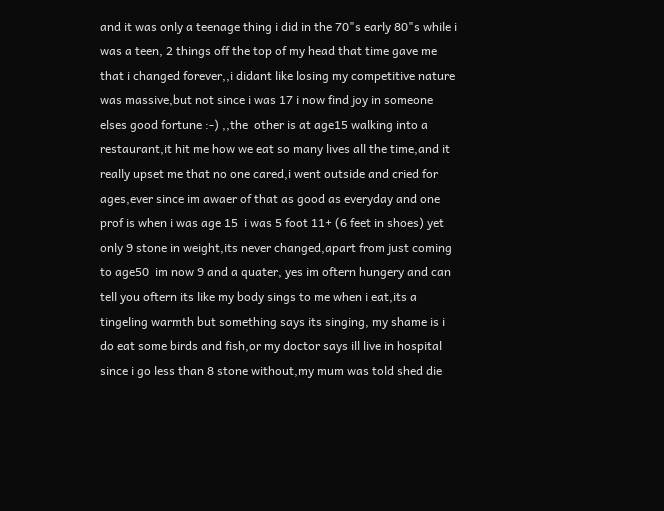and it was only a teenage thing i did in the 70"s early 80"s while i was a teen, 2 things off the top of my head that time gave me that i changed forever,,i didant like losing my competitive nature was massive,but not since i was 17 i now find joy in someone elses good fortune :-) ,,the  other is at age15 walking into a restaurant,it hit me how we eat so many lives all the time,and it really upset me that no one cared,i went outside and cried for ages,ever since im awaer of that as good as everyday and one prof is when i was age 15  i was 5 foot 11+ (6 feet in shoes) yet only 9 stone in weight,its never changed,apart from just coming to age50  im now 9 and a quater, yes im oftern hungery and can tell you oftern its like my body sings to me when i eat,its a tingeling warmth but something says its singing, my shame is i do eat some birds and fish,or my doctor says ill live in hospital since i go less than 8 stone without,my mum was told shed die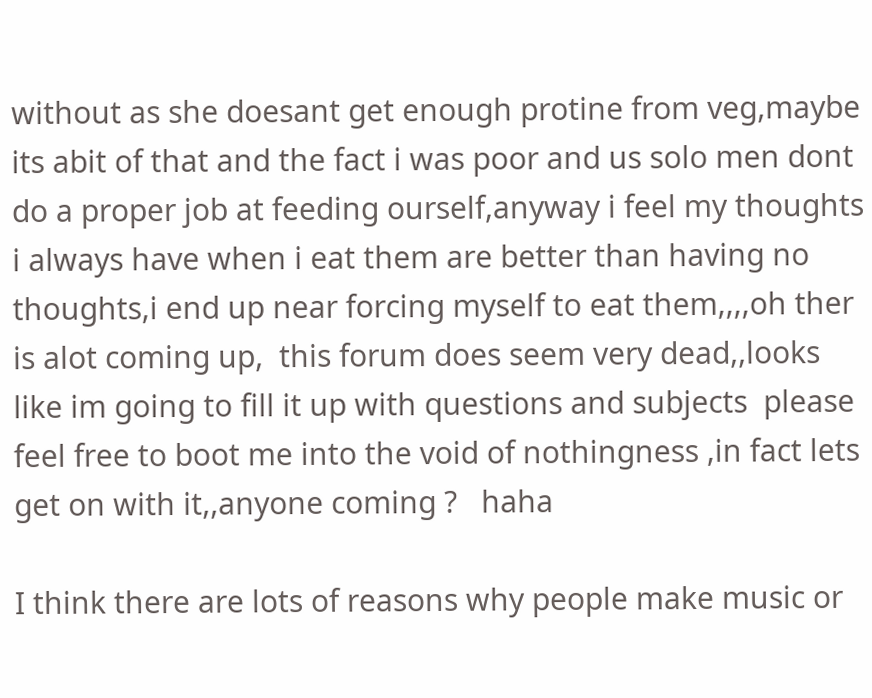without as she doesant get enough protine from veg,maybe its abit of that and the fact i was poor and us solo men dont do a proper job at feeding ourself,anyway i feel my thoughts i always have when i eat them are better than having no thoughts,i end up near forcing myself to eat them,,,,oh ther is alot coming up,  this forum does seem very dead,,looks like im going to fill it up with questions and subjects  please feel free to boot me into the void of nothingness ,in fact lets get on with it,,anyone coming ?   haha

I think there are lots of reasons why people make music or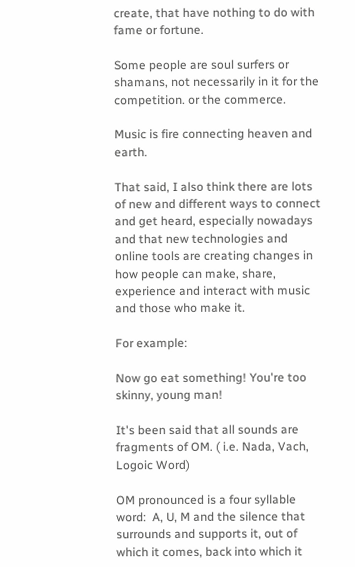create, that have nothing to do with fame or fortune.

Some people are soul surfers or shamans, not necessarily in it for the competition. or the commerce.

Music is fire connecting heaven and earth.

That said, I also think there are lots of new and different ways to connect and get heard, especially nowadays and that new technologies and online tools are creating changes in how people can make, share, experience and interact with music and those who make it.

For example:

Now go eat something! You're too skinny, young man!

It's been said that all sounds are fragments of OM. ( i.e. Nada, Vach, Logoic Word)

OM pronounced is a four syllable word:  A, U, M and the silence that surrounds and supports it, out of which it comes, back into which it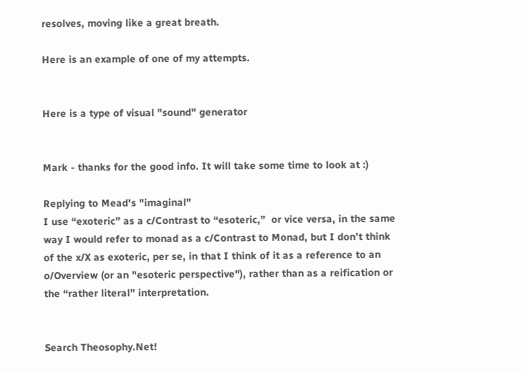resolves, moving like a great breath.

Here is an example of one of my attempts.


Here is a type of visual "sound" generator


Mark - thanks for the good info. It will take some time to look at :)

Replying to Mead's "imaginal"
I use “exoteric” as a c/Contrast to “esoteric,”  or vice versa, in the same way I would refer to monad as a c/Contrast to Monad, but I don’t think of the x/X as exoteric, per se, in that I think of it as a reference to an o/Overview (or an "esoteric perspective"), rather than as a reification or the “rather literal” interpretation.


Search Theosophy.Net!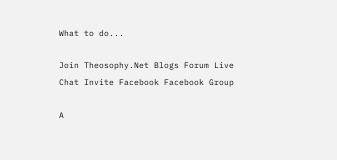What to do...

Join Theosophy.Net Blogs Forum Live Chat Invite Facebook Facebook Group

A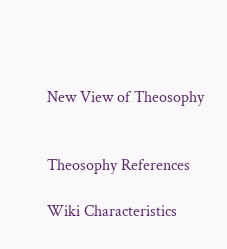New View of Theosophy


Theosophy References

Wiki Characteristics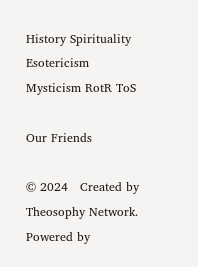History Spirituality Esotericism Mysticism RotR ToS

Our Friends

© 2024   Created by Theosophy Network.   Powered by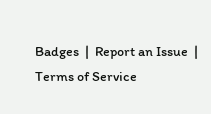Badges  |  Report an Issue  |  Terms of Service